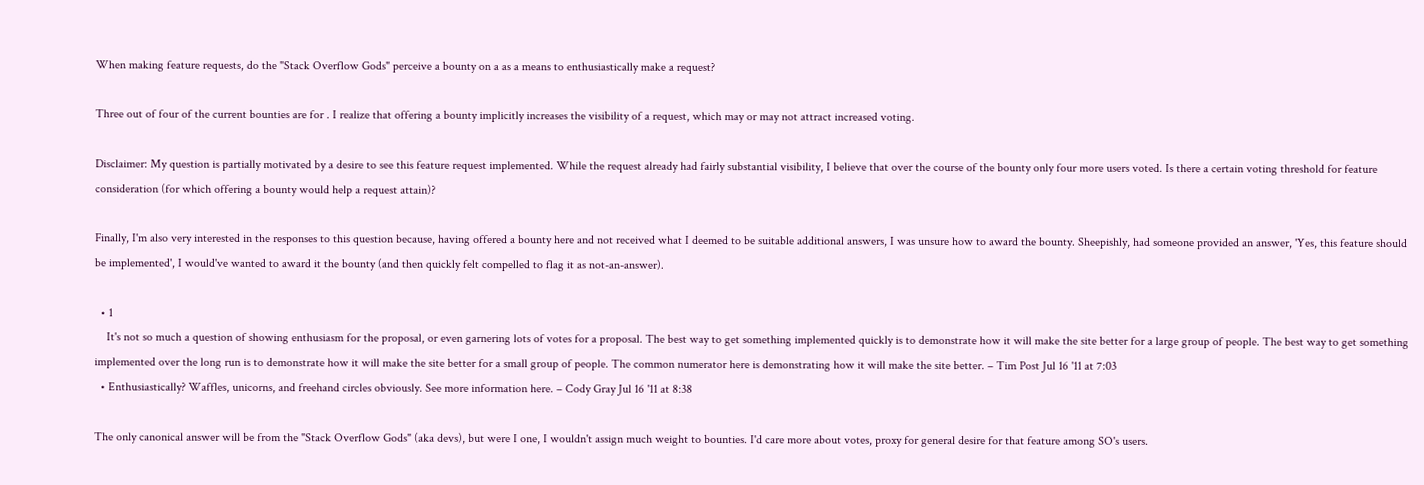When making feature requests, do the "Stack Overflow Gods" perceive a bounty on a as a means to enthusiastically make a request?

Three out of four of the current bounties are for . I realize that offering a bounty implicitly increases the visibility of a request, which may or may not attract increased voting.

Disclaimer: My question is partially motivated by a desire to see this feature request implemented. While the request already had fairly substantial visibility, I believe that over the course of the bounty only four more users voted. Is there a certain voting threshold for feature consideration (for which offering a bounty would help a request attain)?

Finally, I'm also very interested in the responses to this question because, having offered a bounty here and not received what I deemed to be suitable additional answers, I was unsure how to award the bounty. Sheepishly, had someone provided an answer, 'Yes, this feature should be implemented', I would've wanted to award it the bounty (and then quickly felt compelled to flag it as not-an-answer).

  • 1
    It's not so much a question of showing enthusiasm for the proposal, or even garnering lots of votes for a proposal. The best way to get something implemented quickly is to demonstrate how it will make the site better for a large group of people. The best way to get something implemented over the long run is to demonstrate how it will make the site better for a small group of people. The common numerator here is demonstrating how it will make the site better. – Tim Post Jul 16 '11 at 7:03
  • Enthusiastically? Waffles, unicorns, and freehand circles obviously. See more information here. – Cody Gray Jul 16 '11 at 8:38

The only canonical answer will be from the "Stack Overflow Gods" (aka devs), but were I one, I wouldn't assign much weight to bounties. I'd care more about votes, proxy for general desire for that feature among SO's users.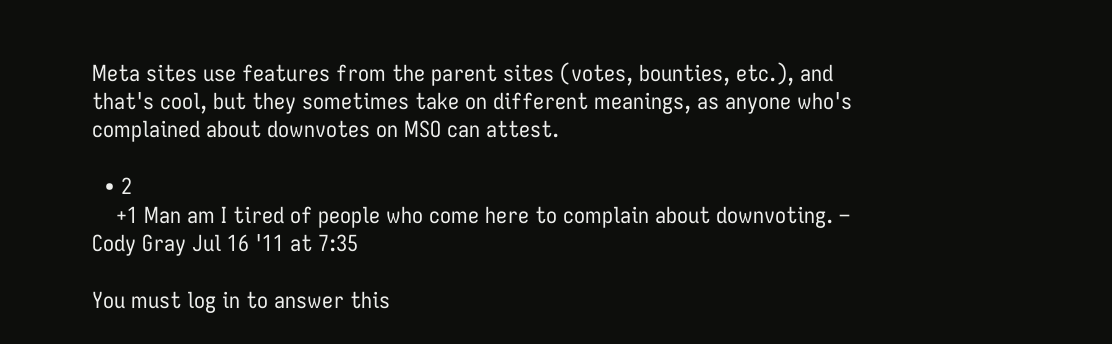Meta sites use features from the parent sites (votes, bounties, etc.), and that's cool, but they sometimes take on different meanings, as anyone who's complained about downvotes on MSO can attest.

  • 2
    +1 Man am I tired of people who come here to complain about downvoting. – Cody Gray Jul 16 '11 at 7:35

You must log in to answer this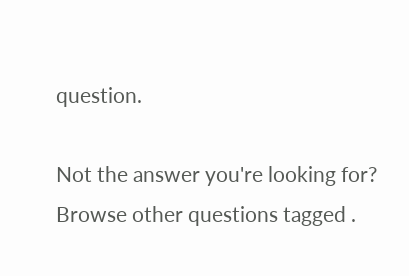question.

Not the answer you're looking for? Browse other questions tagged .